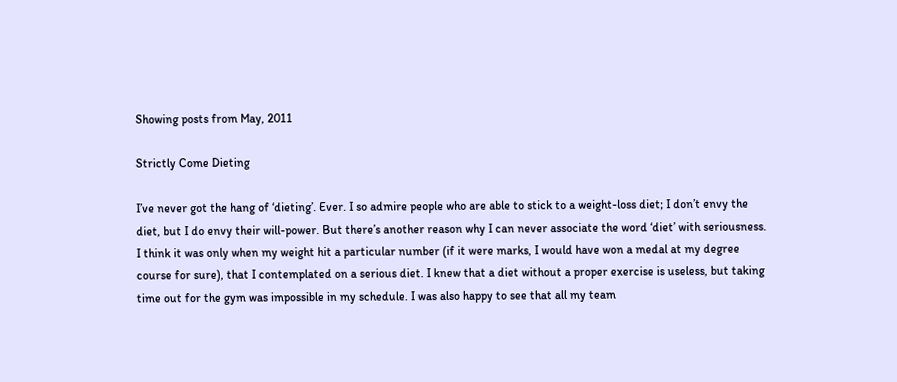Showing posts from May, 2011

Strictly Come Dieting

I’ve never got the hang of ‘dieting’. Ever. I so admire people who are able to stick to a weight-loss diet; I don’t envy the diet, but I do envy their will-power. But there’s another reason why I can never associate the word ‘diet’ with seriousness.
I think it was only when my weight hit a particular number (if it were marks, I would have won a medal at my degree course for sure), that I contemplated on a serious diet. I knew that a diet without a proper exercise is useless, but taking time out for the gym was impossible in my schedule. I was also happy to see that all my team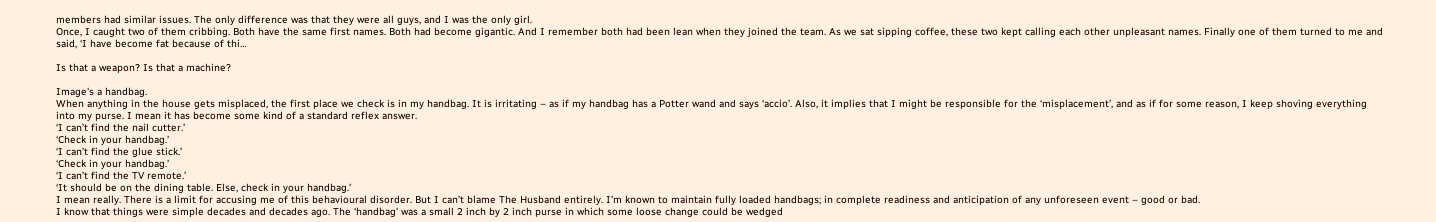members had similar issues. The only difference was that they were all guys, and I was the only girl.
Once, I caught two of them cribbing. Both have the same first names. Both had become gigantic. And I remember both had been lean when they joined the team. As we sat sipping coffee, these two kept calling each other unpleasant names. Finally one of them turned to me and said, ‘I have become fat because of thi…

Is that a weapon? Is that a machine?

Image's a handbag.
When anything in the house gets misplaced, the first place we check is in my handbag. It is irritating – as if my handbag has a Potter wand and says ‘accio’. Also, it implies that I might be responsible for the ‘misplacement’, and as if for some reason, I keep shoving everything into my purse. I mean it has become some kind of a standard reflex answer.
‘I can’t find the nail cutter.’
‘Check in your handbag.’
‘I can’t find the glue stick.’
‘Check in your handbag.’
‘I can’t find the TV remote.’
‘It should be on the dining table. Else, check in your handbag.’
I mean really. There is a limit for accusing me of this behavioural disorder. But I can’t blame The Husband entirely. I’m known to maintain fully loaded handbags; in complete readiness and anticipation of any unforeseen event – good or bad.
I know that things were simple decades and decades ago. The ‘handbag’ was a small 2 inch by 2 inch purse in which some loose change could be wedged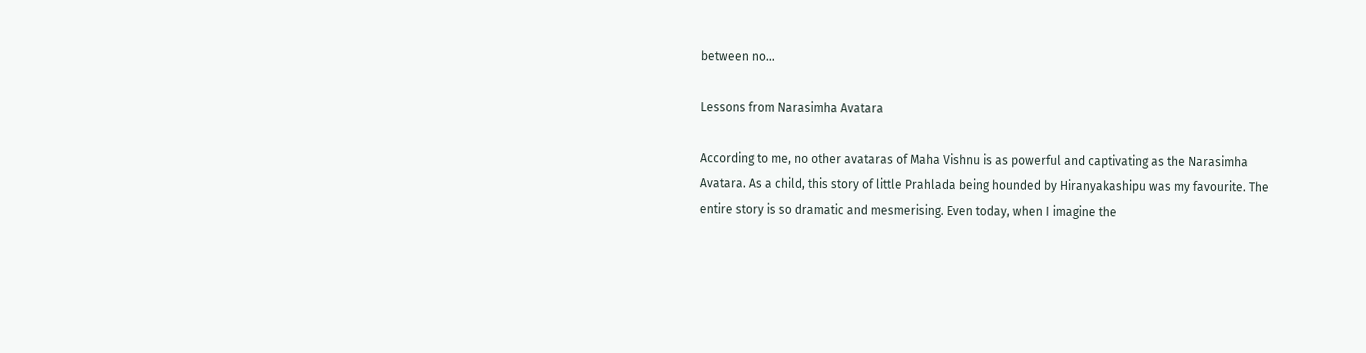between no…

Lessons from Narasimha Avatara

According to me, no other avataras of Maha Vishnu is as powerful and captivating as the Narasimha Avatara. As a child, this story of little Prahlada being hounded by Hiranyakashipu was my favourite. The entire story is so dramatic and mesmerising. Even today, when I imagine the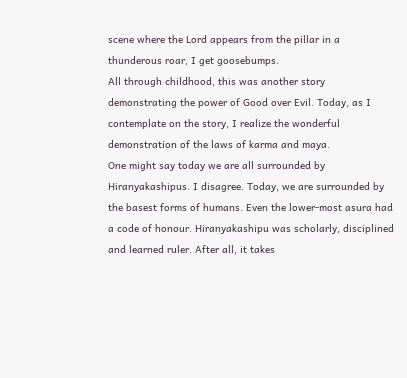scene where the Lord appears from the pillar in a thunderous roar, I get goosebumps.
All through childhood, this was another story demonstrating the power of Good over Evil. Today, as I contemplate on the story, I realize the wonderful demonstration of the laws of karma and maya.
One might say today we are all surrounded by Hiranyakashipus. I disagree. Today, we are surrounded by the basest forms of humans. Even the lower-most asura had a code of honour. Hiranyakashipu was scholarly, disciplined and learned ruler. After all, it takes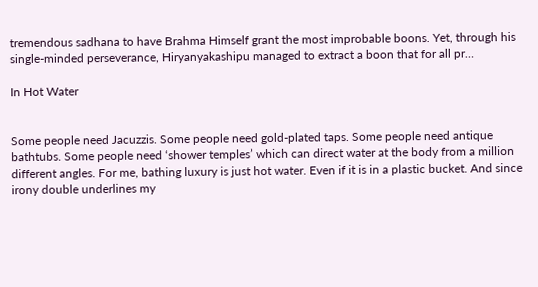tremendous sadhana to have Brahma Himself grant the most improbable boons. Yet, through his single-minded perseverance, Hiryanyakashipu managed to extract a boon that for all pr…

In Hot Water


Some people need Jacuzzis. Some people need gold-plated taps. Some people need antique bathtubs. Some people need ‘shower temples’ which can direct water at the body from a million different angles. For me, bathing luxury is just hot water. Even if it is in a plastic bucket. And since irony double underlines my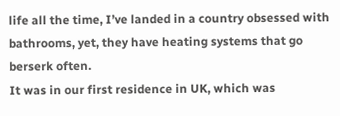life all the time, I’ve landed in a country obsessed with bathrooms, yet, they have heating systems that go berserk often.
It was in our first residence in UK, which was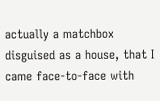actually a matchbox disguised as a house, that I came face-to-face with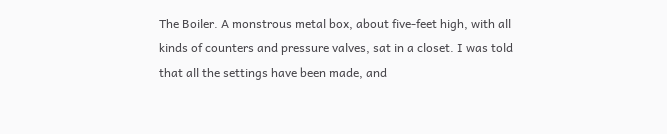The Boiler. A monstrous metal box, about five-feet high, with all kinds of counters and pressure valves, sat in a closet. I was told that all the settings have been made, and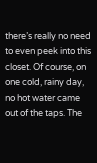there’s really no need to even peek into this closet. Of course, on one cold, rainy day, no hot water came out of the taps. The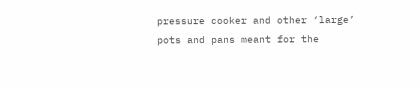pressure cooker and other ‘large’ pots and pans meant for the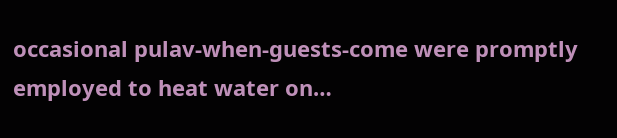occasional pulav-when-guests-come were promptly employed to heat water on…